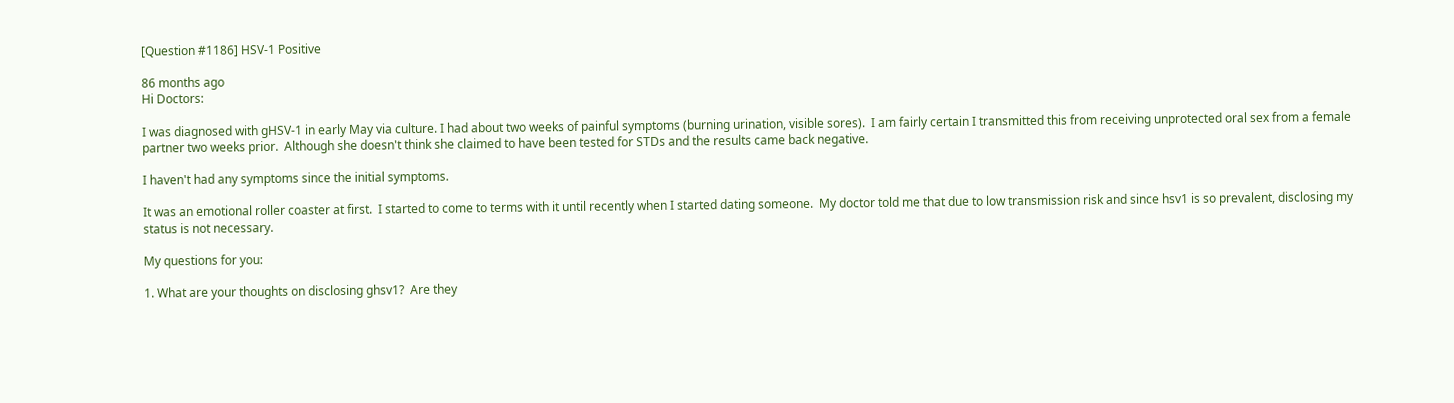[Question #1186] HSV-1 Positive

86 months ago
Hi Doctors:

I was diagnosed with gHSV-1 in early May via culture. I had about two weeks of painful symptoms (burning urination, visible sores).  I am fairly certain I transmitted this from receiving unprotected oral sex from a female partner two weeks prior.  Although she doesn't think she claimed to have been tested for STDs and the results came back negative.

I haven't had any symptoms since the initial symptoms.

It was an emotional roller coaster at first.  I started to come to terms with it until recently when I started dating someone.  My doctor told me that due to low transmission risk and since hsv1 is so prevalent, disclosing my status is not necessary.

My questions for you:

1. What are your thoughts on disclosing ghsv1?  Are they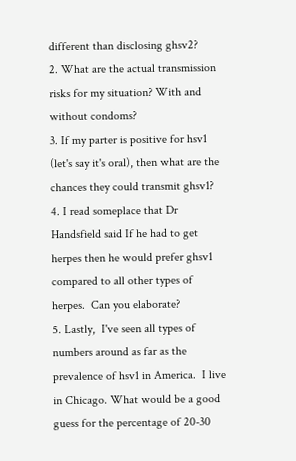different than disclosing ghsv2?
2. What are the actual transmission risks for my situation? With and without condoms?
3. If my parter is positive for hsv1 (let's say it's oral), then what are the chances they could transmit ghsv1?
4. I read someplace that Dr Handsfield said If he had to get herpes then he would prefer ghsv1 compared to all other types of herpes.  Can you elaborate?
5. Lastly,  I've seen all types of numbers around as far as the prevalence of hsv1 in America.  I live in Chicago. What would be a good guess for the percentage of 20-30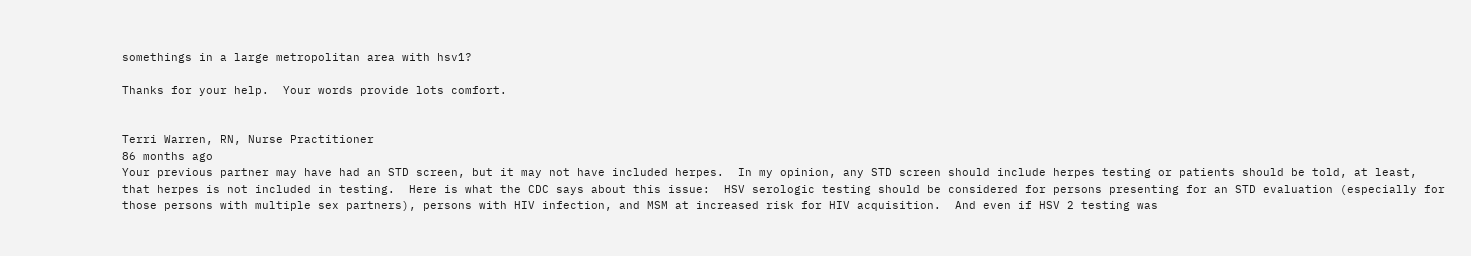somethings in a large metropolitan area with hsv1?

Thanks for your help.  Your words provide lots comfort.


Terri Warren, RN, Nurse Practitioner
86 months ago
Your previous partner may have had an STD screen, but it may not have included herpes.  In my opinion, any STD screen should include herpes testing or patients should be told, at least, that herpes is not included in testing.  Here is what the CDC says about this issue:  HSV serologic testing should be considered for persons presenting for an STD evaluation (especially for those persons with multiple sex partners), persons with HIV infection, and MSM at increased risk for HIV acquisition.  And even if HSV 2 testing was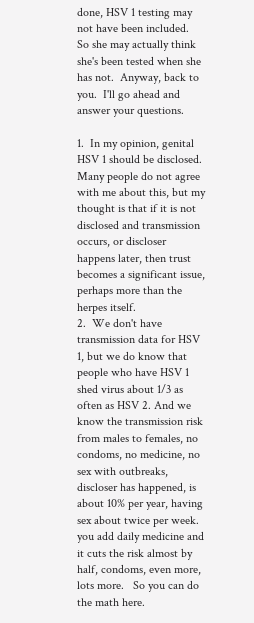done, HSV 1 testing may not have been included.  So she may actually think she's been tested when she has not.  Anyway, back to you.  I'll go ahead and answer your questions.

1.  In my opinion, genital HSV 1 should be disclosed.  Many people do not agree with me about this, but my thought is that if it is not disclosed and transmission occurs, or discloser happens later, then trust becomes a significant issue, perhaps more than the herpes itself.
2.  We don't have transmission data for HSV 1, but we do know that people who have HSV 1 shed virus about 1/3 as often as HSV 2. And we know the transmission risk from males to females, no condoms, no medicine, no sex with outbreaks, discloser has happened, is about 10% per year, having sex about twice per week.  you add daily medicine and it cuts the risk almost by half, condoms, even more, lots more.   So you can do the math here.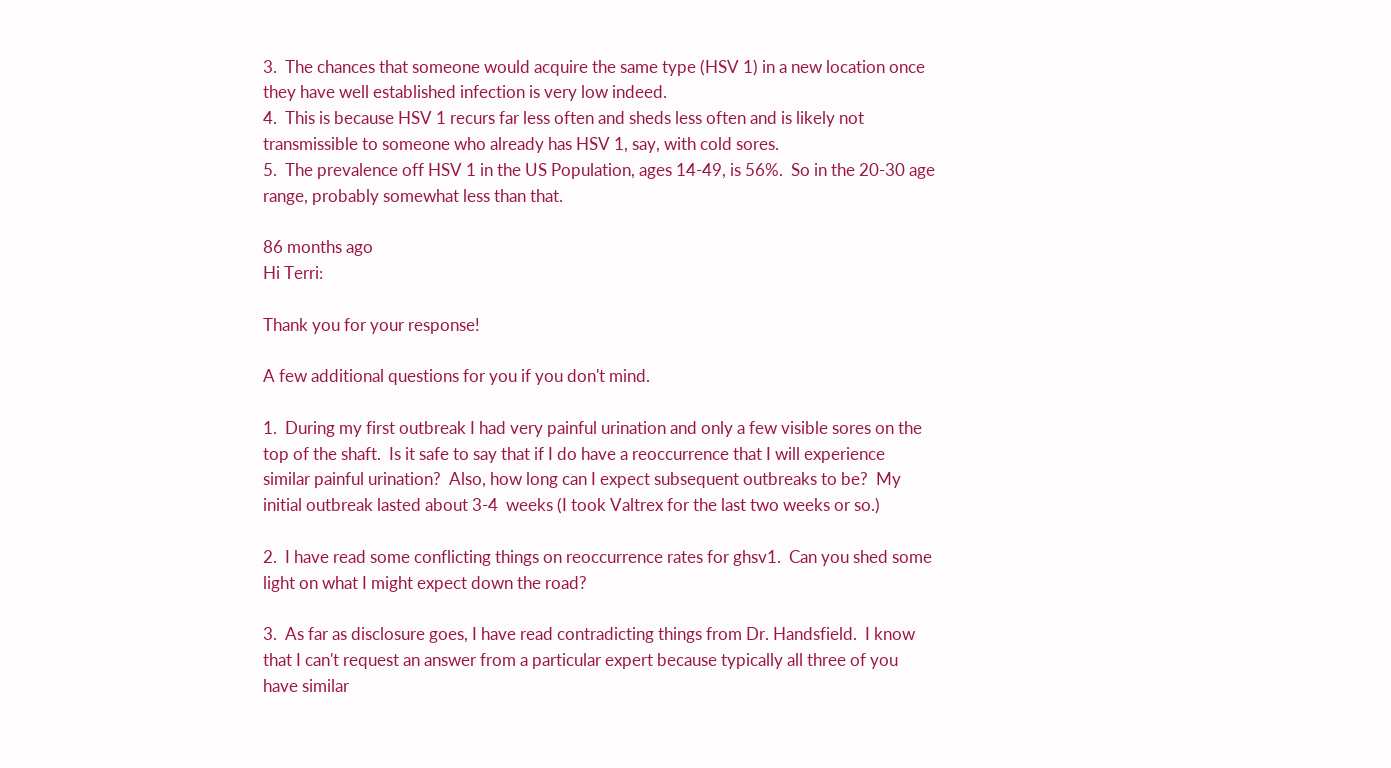3.  The chances that someone would acquire the same type (HSV 1) in a new location once they have well established infection is very low indeed.
4.  This is because HSV 1 recurs far less often and sheds less often and is likely not transmissible to someone who already has HSV 1, say, with cold sores.
5.  The prevalence off HSV 1 in the US Population, ages 14-49, is 56%.  So in the 20-30 age range, probably somewhat less than that.

86 months ago
Hi Terri:

Thank you for your response!

A few additional questions for you if you don't mind.

1.  During my first outbreak I had very painful urination and only a few visible sores on the top of the shaft.  Is it safe to say that if I do have a reoccurrence that I will experience similar painful urination?  Also, how long can I expect subsequent outbreaks to be?  My initial outbreak lasted about 3-4  weeks (I took Valtrex for the last two weeks or so.)

2.  I have read some conflicting things on reoccurrence rates for ghsv1.  Can you shed some light on what I might expect down the road?

3.  As far as disclosure goes, I have read contradicting things from Dr. Handsfield.  I know that I can't request an answer from a particular expert because typically all three of you have similar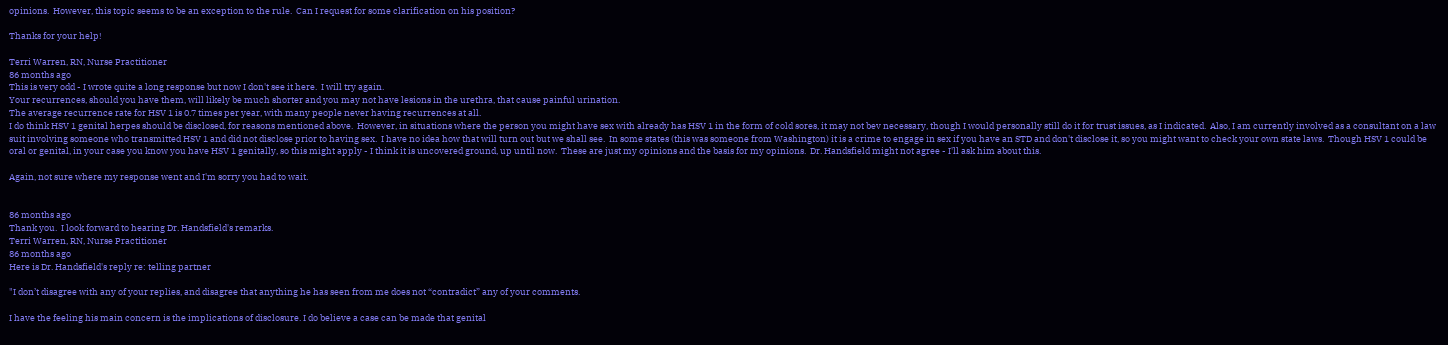opinions.  However, this topic seems to be an exception to the rule.  Can I request for some clarification on his position?

Thanks for your help!

Terri Warren, RN, Nurse Practitioner
86 months ago
This is very odd - I wrote quite a long response but now I don't see it here.  I will try again.
Your recurrences, should you have them, will likely be much shorter and you may not have lesions in the urethra, that cause painful urination.
The average recurrence rate for HSV 1 is 0.7 times per year, with many people never having recurrences at all.
I do think HSV 1 genital herpes should be disclosed, for reasons mentioned above.  However, in situations where the person you might have sex with already has HSV 1 in the form of cold sores, it may not bev necessary, though I would personally still do it for trust issues, as I indicated.  Also, I am currently involved as a consultant on a law suit involving someone who transmitted HSV 1 and did not disclose prior to having sex.  I have no idea how that will turn out but we shall see.  In some states (this was someone from Washington) it is a crime to engage in sex if you have an STD and don't disclose it, so you might want to check your own state laws.  Though HSV 1 could be oral or genital, in your case you know you have HSV 1 genitally, so this might apply - I think it is uncovered ground, up until now.  These are just my opinions and the basis for my opinions.  Dr. Handsfield might not agree - I'll ask him about this.

Again, not sure where my response went and I'm sorry you had to wait.


86 months ago
Thank you.  I look forward to hearing Dr. Handsfield's remarks.
Terri Warren, RN, Nurse Practitioner
86 months ago
Here is Dr. Handsfield's reply re: telling partner

"I don’t disagree with any of your replies, and disagree that anything he has seen from me does not “contradict” any of your comments.

I have the feeling his main concern is the implications of disclosure. I do believe a case can be made that genital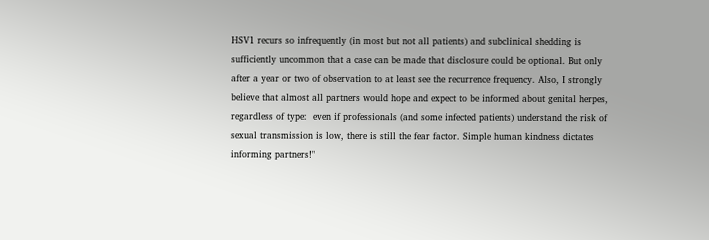HSV1 recurs so infrequently (in most but not all patients) and subclinical shedding is sufficiently uncommon that a case can be made that disclosure could be optional. But only after a year or two of observation to at least see the recurrence frequency. Also, I strongly believe that almost all partners would hope and expect to be informed about genital herpes, regardless of type:  even if professionals (and some infected patients) understand the risk of sexual transmission is low, there is still the fear factor. Simple human kindness dictates informing partners!"